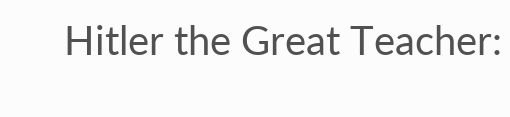Hitler the Great Teacher: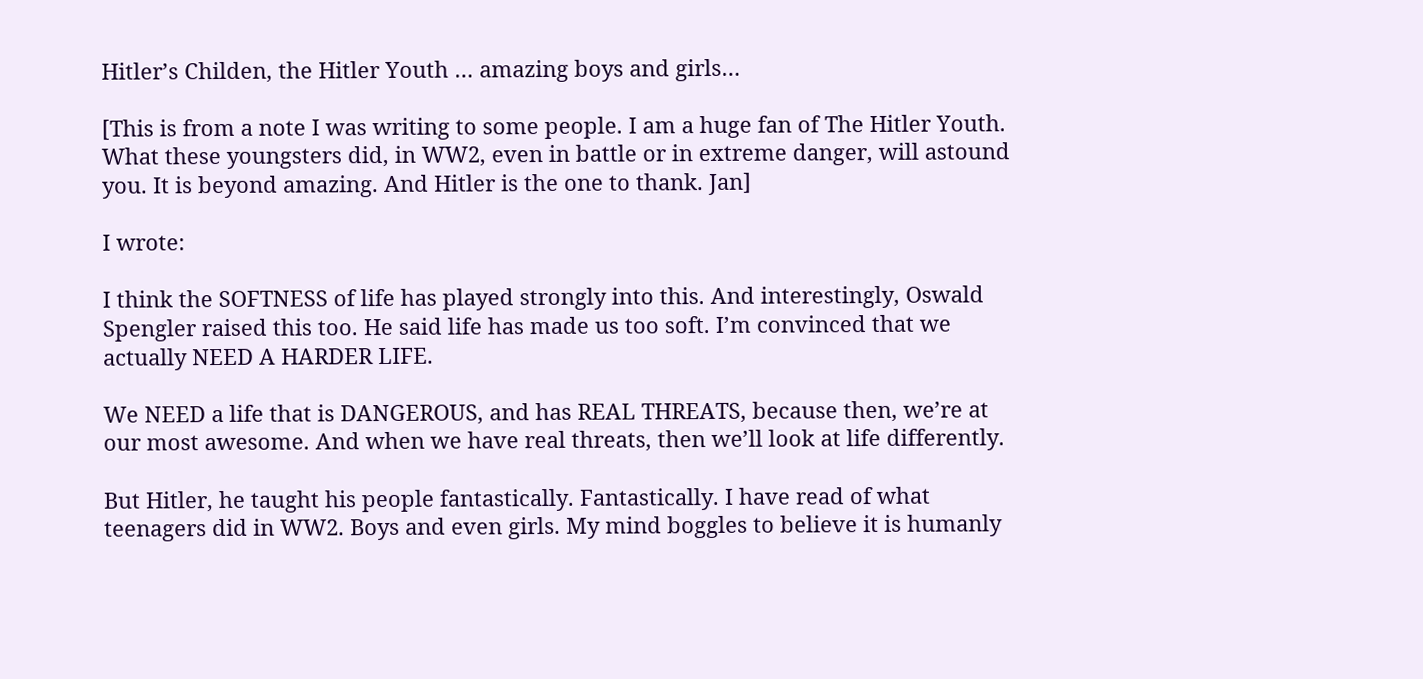Hitler’s Childen, the Hitler Youth … amazing boys and girls…

[This is from a note I was writing to some people. I am a huge fan of The Hitler Youth. What these youngsters did, in WW2, even in battle or in extreme danger, will astound you. It is beyond amazing. And Hitler is the one to thank. Jan]

I wrote:

I think the SOFTNESS of life has played strongly into this. And interestingly, Oswald Spengler raised this too. He said life has made us too soft. I’m convinced that we actually NEED A HARDER LIFE.

We NEED a life that is DANGEROUS, and has REAL THREATS, because then, we’re at our most awesome. And when we have real threats, then we’ll look at life differently.

But Hitler, he taught his people fantastically. Fantastically. I have read of what teenagers did in WW2. Boys and even girls. My mind boggles to believe it is humanly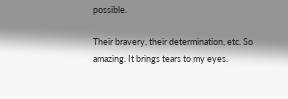possible.

Their bravery, their determination, etc. So amazing. It brings tears to my eyes.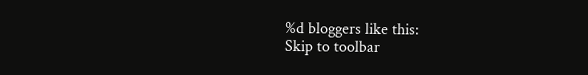%d bloggers like this:
Skip to toolbar